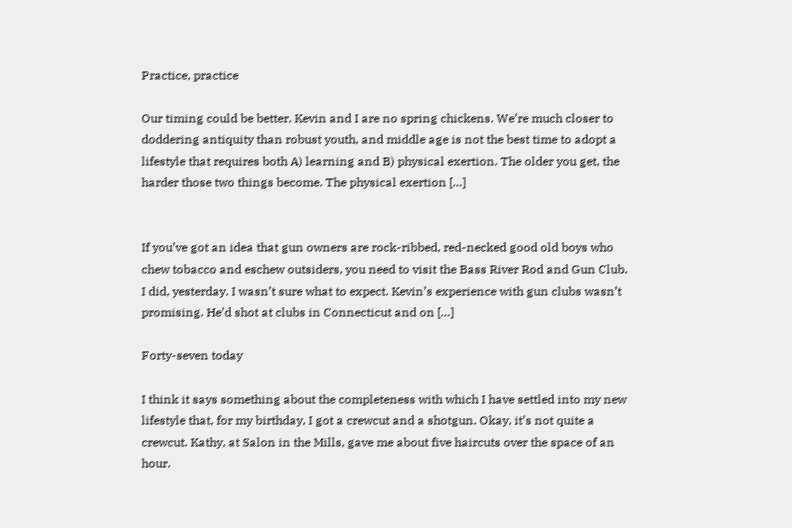Practice, practice

Our timing could be better. Kevin and I are no spring chickens. We’re much closer to doddering antiquity than robust youth, and middle age is not the best time to adopt a lifestyle that requires both A) learning and B) physical exertion. The older you get, the harder those two things become. The physical exertion […]


If you’ve got an idea that gun owners are rock-ribbed, red-necked good old boys who chew tobacco and eschew outsiders, you need to visit the Bass River Rod and Gun Club.  I did, yesterday. I wasn’t sure what to expect. Kevin’s experience with gun clubs wasn’t promising. He’d shot at clubs in Connecticut and on […]

Forty-seven today

I think it says something about the completeness with which I have settled into my new lifestyle that, for my birthday, I got a crewcut and a shotgun. Okay, it’s not quite a crewcut. Kathy, at Salon in the Mills, gave me about five haircuts over the space of an hour.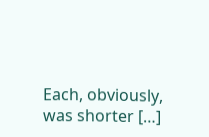Each, obviously, was shorter […]